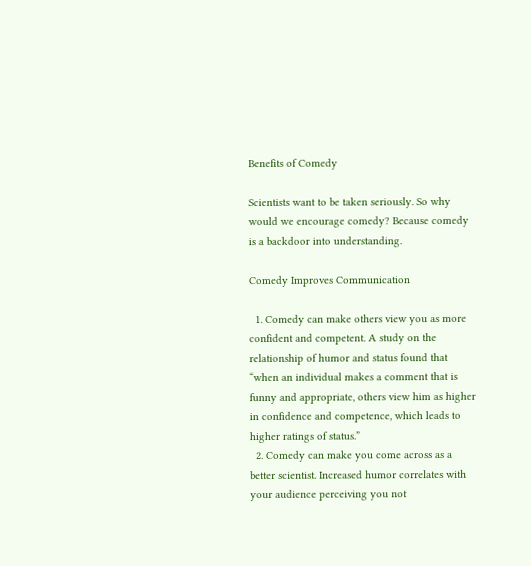Benefits of Comedy

Scientists want to be taken seriously. So why would we encourage comedy? Because comedy is a backdoor into understanding.

Comedy Improves Communication

  1. Comedy can make others view you as more confident and competent. A study on the relationship of humor and status found that “when an individual makes a comment that is funny and appropriate, others view him as higher in confidence and competence, which leads to higher ratings of status.”
  2. Comedy can make you come across as a better scientist. Increased humor correlates with your audience perceiving you not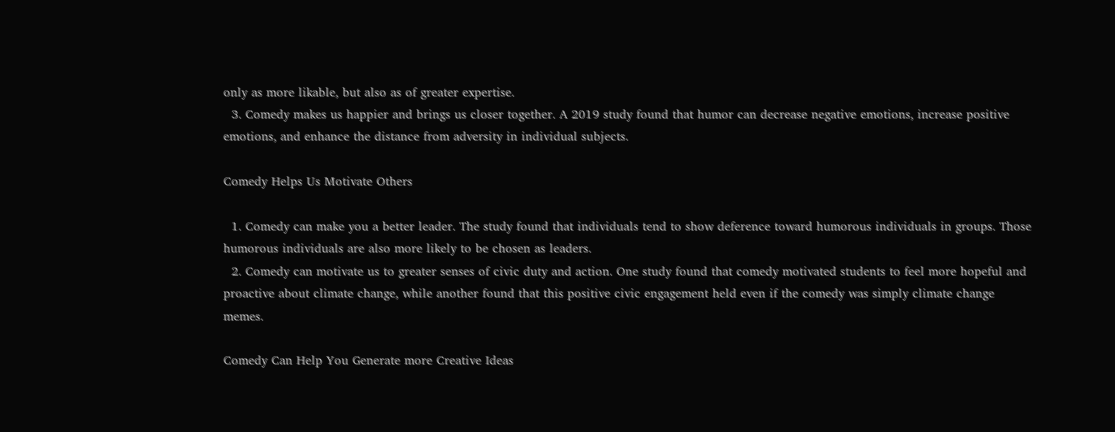only as more likable, but also as of greater expertise.
  3. Comedy makes us happier and brings us closer together. A 2019 study found that humor can decrease negative emotions, increase positive emotions, and enhance the distance from adversity in individual subjects.

Comedy Helps Us Motivate Others

  1. Comedy can make you a better leader. The study found that individuals tend to show deference toward humorous individuals in groups. Those humorous individuals are also more likely to be chosen as leaders.
  2. Comedy can motivate us to greater senses of civic duty and action. One study found that comedy motivated students to feel more hopeful and proactive about climate change, while another found that this positive civic engagement held even if the comedy was simply climate change memes.

Comedy Can Help You Generate more Creative Ideas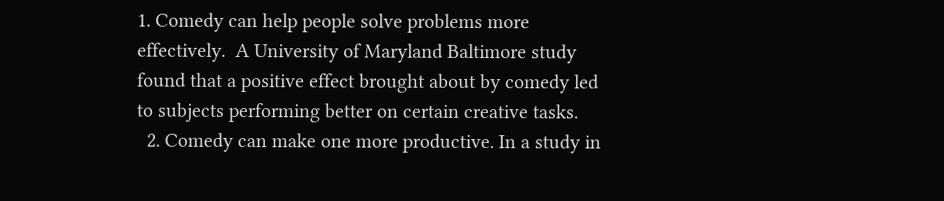1. Comedy can help people solve problems more effectively.  A University of Maryland Baltimore study found that a positive effect brought about by comedy led to subjects performing better on certain creative tasks.
  2. Comedy can make one more productive. In a study in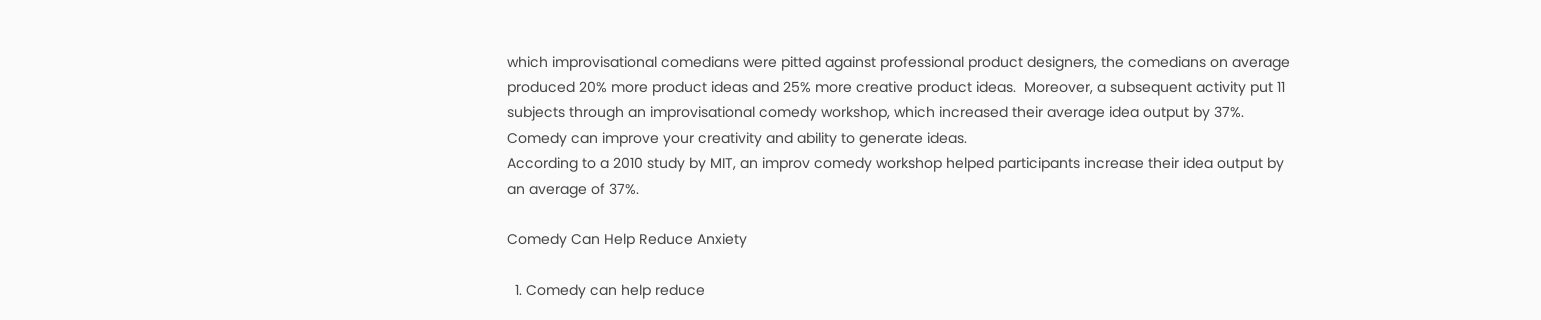which improvisational comedians were pitted against professional product designers, the comedians on average produced 20% more product ideas and 25% more creative product ideas.  Moreover, a subsequent activity put 11 subjects through an improvisational comedy workshop, which increased their average idea output by 37%.
Comedy can improve your creativity and ability to generate ideas.
According to a 2010 study by MIT, an improv comedy workshop helped participants increase their idea output by an average of 37%.

Comedy Can Help Reduce Anxiety

  1. Comedy can help reduce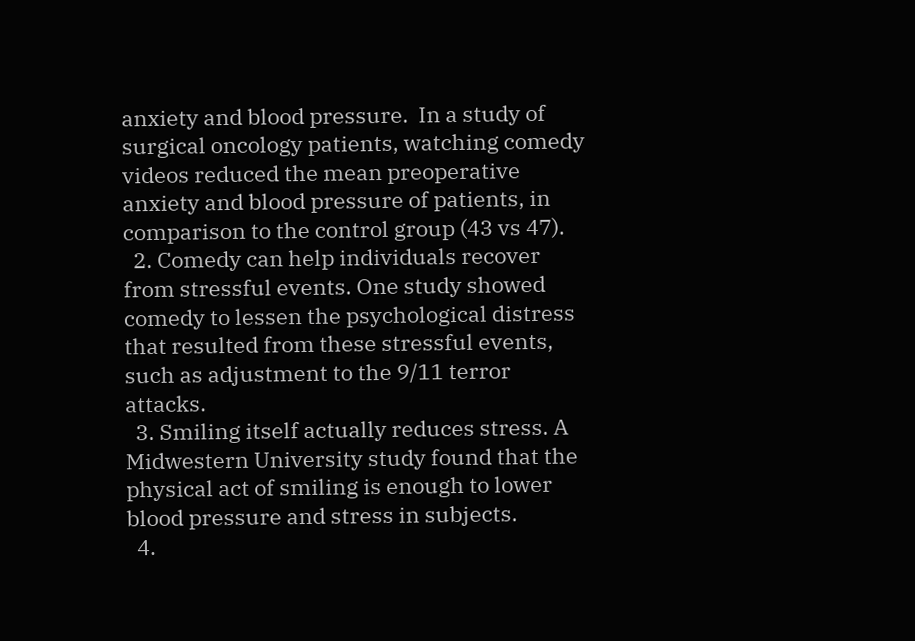anxiety and blood pressure.  In a study of surgical oncology patients, watching comedy videos reduced the mean preoperative anxiety and blood pressure of patients, in comparison to the control group (43 vs 47).
  2. Comedy can help individuals recover from stressful events. One study showed comedy to lessen the psychological distress that resulted from these stressful events, such as adjustment to the 9/11 terror attacks.
  3. Smiling itself actually reduces stress. A Midwestern University study found that the physical act of smiling is enough to lower blood pressure and stress in subjects.
  4.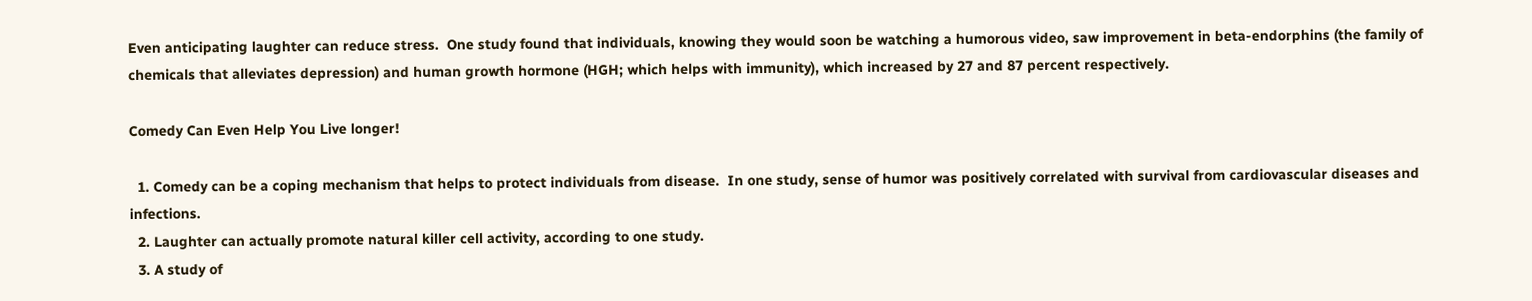Even anticipating laughter can reduce stress.  One study found that individuals, knowing they would soon be watching a humorous video, saw improvement in beta-endorphins (the family of chemicals that alleviates depression) and human growth hormone (HGH; which helps with immunity), which increased by 27 and 87 percent respectively.

Comedy Can Even Help You Live longer!

  1. Comedy can be a coping mechanism that helps to protect individuals from disease.  In one study, sense of humor was positively correlated with survival from cardiovascular diseases and infections.
  2. Laughter can actually promote natural killer cell activity, according to one study.
  3. A study of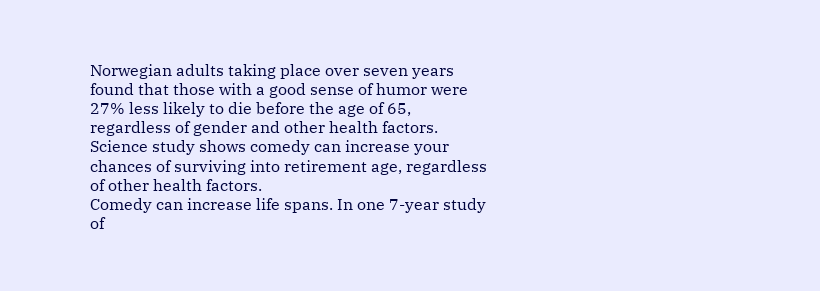Norwegian adults taking place over seven years found that those with a good sense of humor were 27% less likely to die before the age of 65, regardless of gender and other health factors.
Science study shows comedy can increase your chances of surviving into retirement age, regardless of other health factors.
Comedy can increase life spans. In one 7-year study of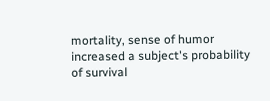mortality, sense of humor increased a subject's probability of survival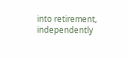into retirement, independently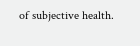of subjective health.